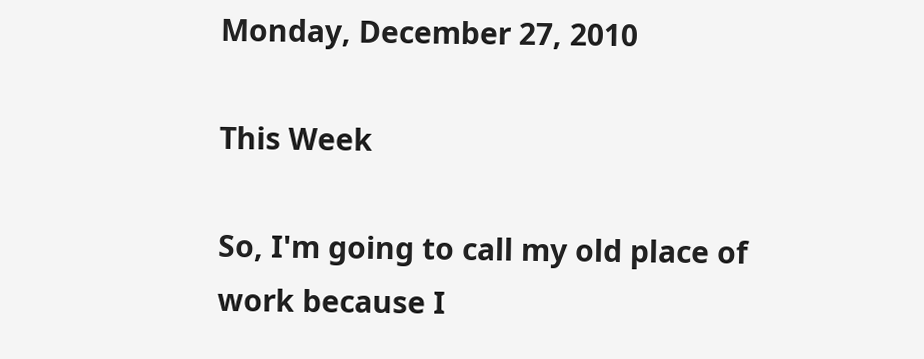Monday, December 27, 2010

This Week

So, I'm going to call my old place of work because I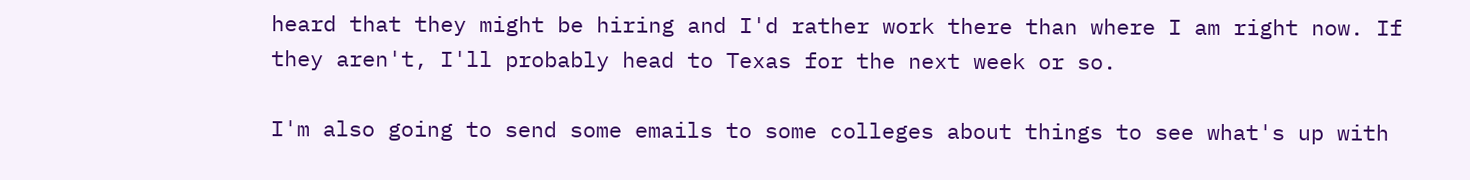heard that they might be hiring and I'd rather work there than where I am right now. If they aren't, I'll probably head to Texas for the next week or so.

I'm also going to send some emails to some colleges about things to see what's up with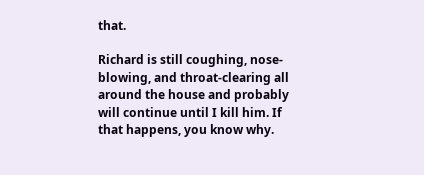that.

Richard is still coughing, nose-blowing, and throat-clearing all around the house and probably will continue until I kill him. If that happens, you know why.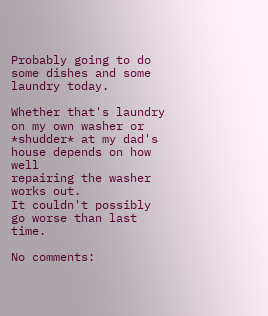Probably going to do some dishes and some laundry today.

Whether that's laundry on my own washer or *shudder* at my dad's house depends on how well
repairing the washer works out.
It couldn't possibly go worse than last time.

No comments: